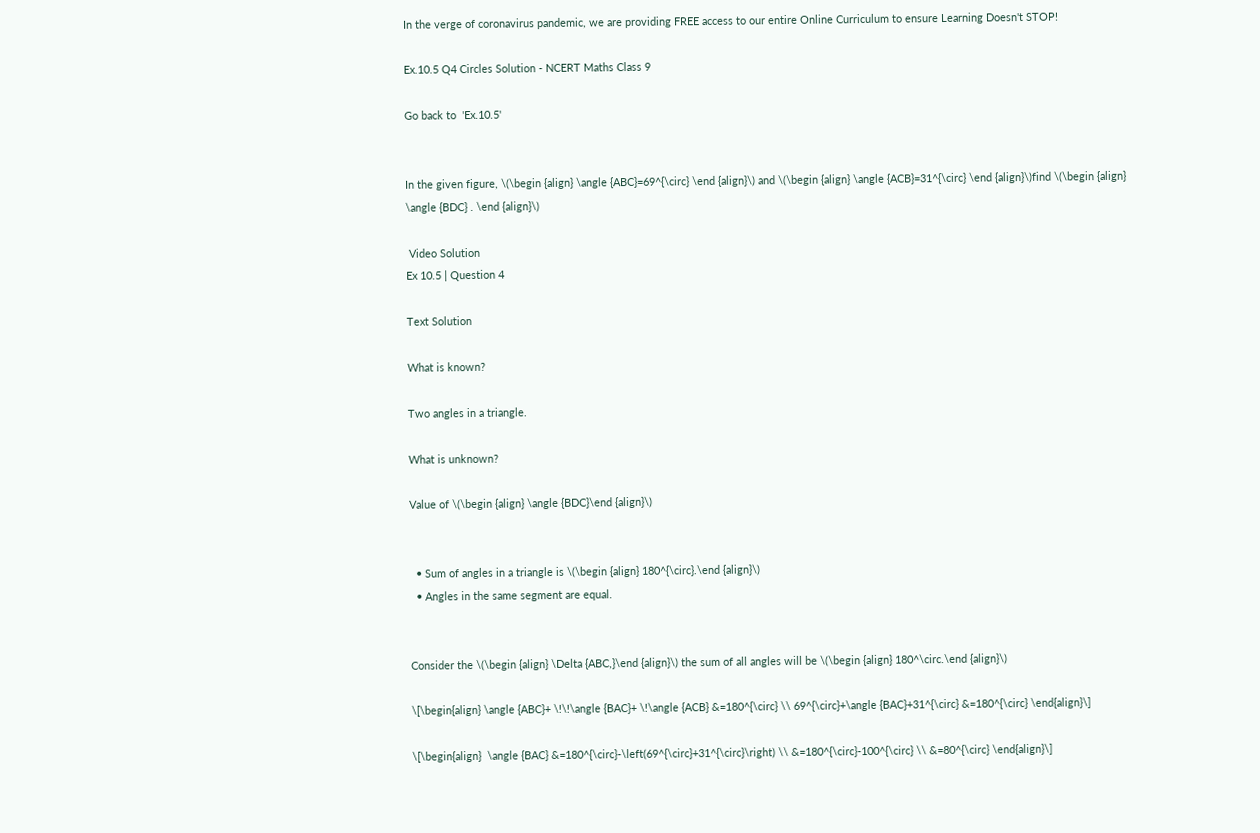In the verge of coronavirus pandemic, we are providing FREE access to our entire Online Curriculum to ensure Learning Doesn't STOP!

Ex.10.5 Q4 Circles Solution - NCERT Maths Class 9

Go back to  'Ex.10.5'


In the given figure, \(\begin {align} \angle {ABC}=69^{\circ} \end {align}\) and \(\begin {align} \angle {ACB}=31^{\circ} \end {align}\)find \(\begin {align} \angle {BDC} . \end {align}\)

 Video Solution
Ex 10.5 | Question 4

Text Solution

What is known?

Two angles in a triangle.

What is unknown?

Value of \(\begin {align} \angle {BDC}\end {align}\)


  • Sum of angles in a triangle is \(\begin {align} 180^{\circ}.\end {align}\)
  • Angles in the same segment are equal.


Consider the \(\begin {align} \Delta {ABC,}\end {align}\) the sum of all angles will be \(\begin {align} 180^\circ.\end {align}\)

\[\begin{align} \angle {ABC}+ \!\!\angle {BAC}+ \!\angle {ACB} &=180^{\circ} \\ 69^{\circ}+\angle {BAC}+31^{\circ} &=180^{\circ} \end{align}\]

\[\begin{align}  \angle {BAC} &=180^{\circ}-\left(69^{\circ}+31^{\circ}\right) \\ &=180^{\circ}-100^{\circ} \\ &=80^{\circ} \end{align}\]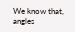We know that, angles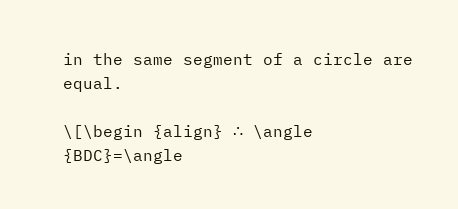in the same segment of a circle are equal.

\[\begin {align} ∴ \angle {BDC}=\angle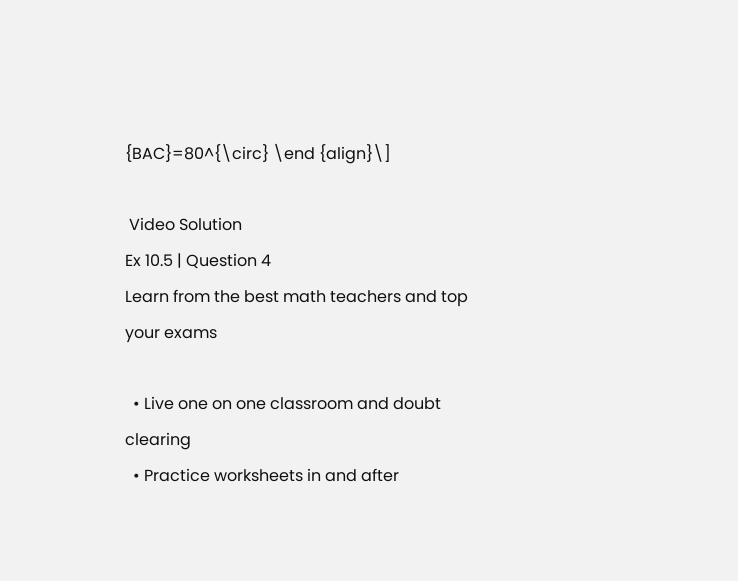{BAC}=80^{\circ} \end {align}\]

 Video Solution
Ex 10.5 | Question 4
Learn from the best math teachers and top your exams

  • Live one on one classroom and doubt clearing
  • Practice worksheets in and after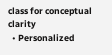class for conceptual clarity
  • Personalized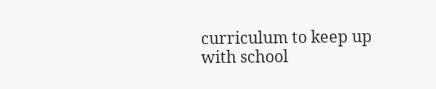curriculum to keep up with school